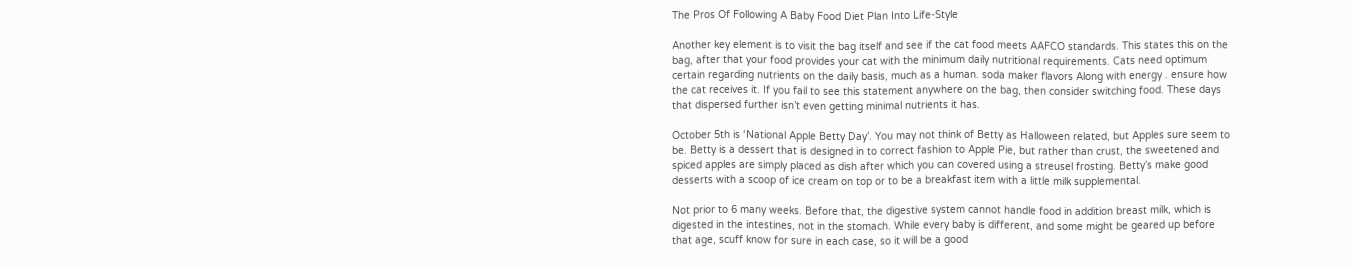The Pros Of Following A Baby Food Diet Plan Into Life-Style

Another key element is to visit the bag itself and see if the cat food meets AAFCO standards. This states this on the bag, after that your food provides your cat with the minimum daily nutritional requirements. Cats need optimum certain regarding nutrients on the daily basis, much as a human. soda maker flavors Along with energy . ensure how the cat receives it. If you fail to see this statement anywhere on the bag, then consider switching food. These days that dispersed further isn’t even getting minimal nutrients it has.

October 5th is ‘National Apple Betty Day’. You may not think of Betty as Halloween related, but Apples sure seem to be. Betty is a dessert that is designed in to correct fashion to Apple Pie, but rather than crust, the sweetened and spiced apples are simply placed as dish after which you can covered using a streusel frosting. Betty’s make good desserts with a scoop of ice cream on top or to be a breakfast item with a little milk supplemental.

Not prior to 6 many weeks. Before that, the digestive system cannot handle food in addition breast milk, which is digested in the intestines, not in the stomach. While every baby is different, and some might be geared up before that age, scuff know for sure in each case, so it will be a good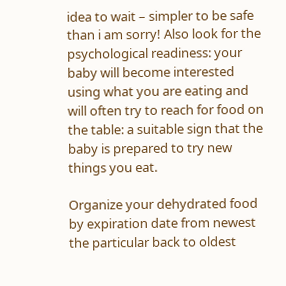idea to wait – simpler to be safe than i am sorry! Also look for the psychological readiness: your baby will become interested using what you are eating and will often try to reach for food on the table: a suitable sign that the baby is prepared to try new things you eat.

Organize your dehydrated food by expiration date from newest the particular back to oldest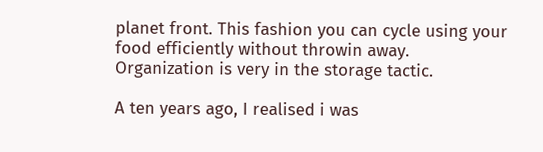planet front. This fashion you can cycle using your food efficiently without throwin away. Organization is very in the storage tactic.

A ten years ago, I realised i was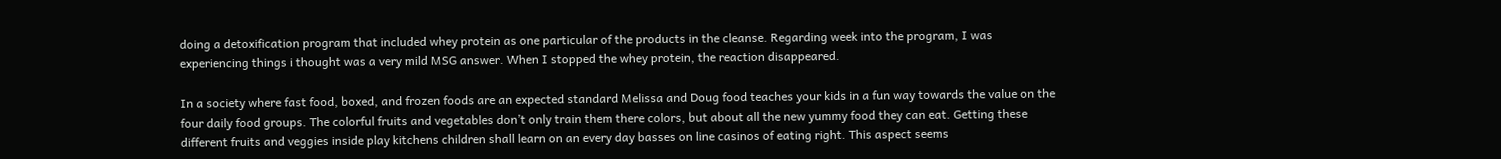doing a detoxification program that included whey protein as one particular of the products in the cleanse. Regarding week into the program, I was experiencing things i thought was a very mild MSG answer. When I stopped the whey protein, the reaction disappeared.

In a society where fast food, boxed, and frozen foods are an expected standard Melissa and Doug food teaches your kids in a fun way towards the value on the four daily food groups. The colorful fruits and vegetables don’t only train them there colors, but about all the new yummy food they can eat. Getting these different fruits and veggies inside play kitchens children shall learn on an every day basses on line casinos of eating right. This aspect seems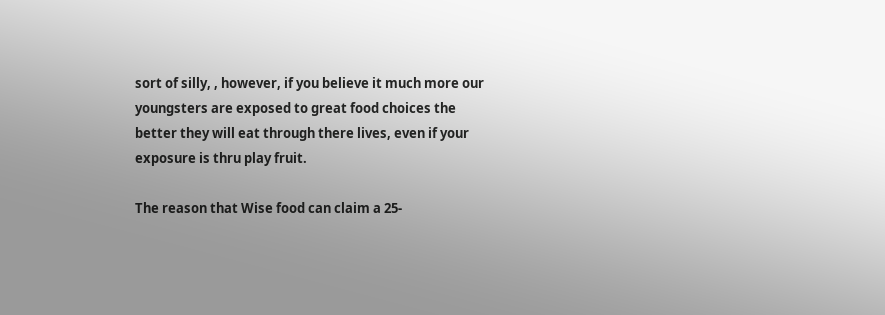sort of silly, , however, if you believe it much more our youngsters are exposed to great food choices the better they will eat through there lives, even if your exposure is thru play fruit.

The reason that Wise food can claim a 25-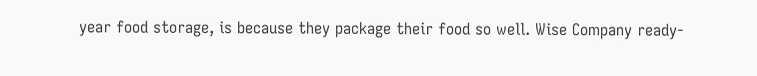year food storage, is because they package their food so well. Wise Company ready-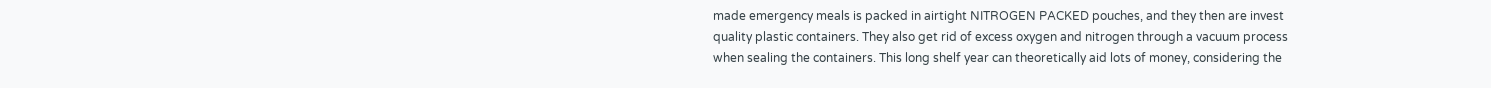made emergency meals is packed in airtight NITROGEN PACKED pouches, and they then are invest quality plastic containers. They also get rid of excess oxygen and nitrogen through a vacuum process when sealing the containers. This long shelf year can theoretically aid lots of money, considering the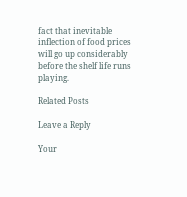fact that inevitable inflection of food prices will go up considerably before the shelf life runs playing.

Related Posts

Leave a Reply

Your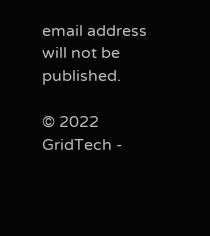email address will not be published.

© 2022 GridTech -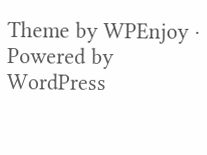Theme by WPEnjoy · Powered by WordPress